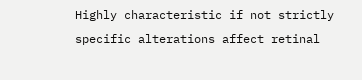Highly characteristic if not strictly specific alterations affect retinal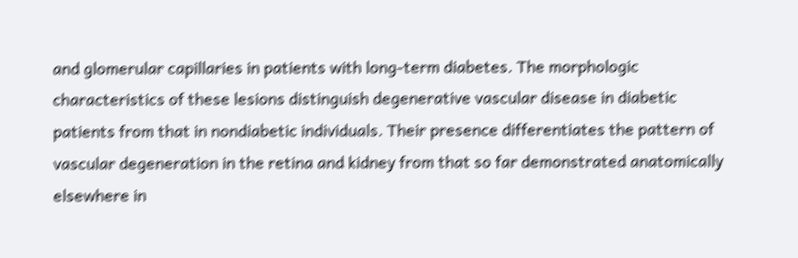and glomerular capillaries in patients with long-term diabetes. The morphologic characteristics of these lesions distinguish degenerative vascular disease in diabetic patients from that in nondiabetic individuals. Their presence differentiates the pattern of vascular degeneration in the retina and kidney from that so far demonstrated anatomically elsewhere in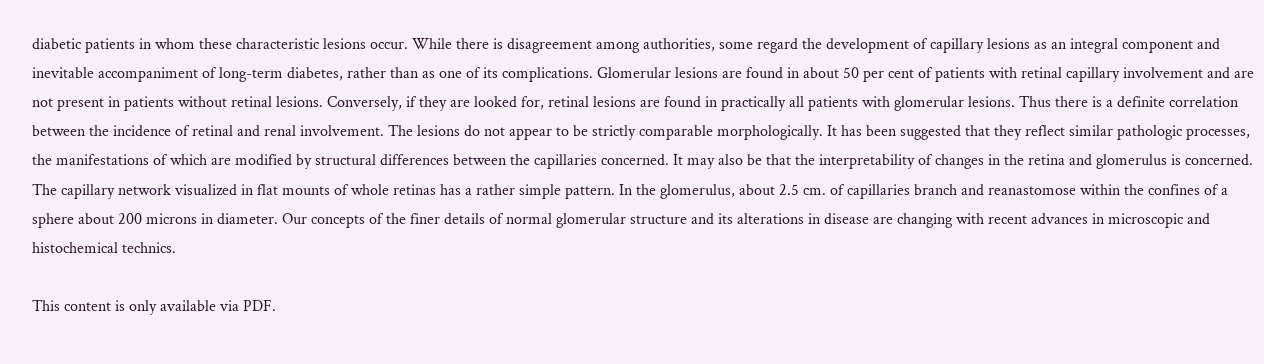diabetic patients in whom these characteristic lesions occur. While there is disagreement among authorities, some regard the development of capillary lesions as an integral component and inevitable accompaniment of long-term diabetes, rather than as one of its complications. Glomerular lesions are found in about 50 per cent of patients with retinal capillary involvement and are not present in patients without retinal lesions. Conversely, if they are looked for, retinal lesions are found in practically all patients with glomerular lesions. Thus there is a definite correlation between the incidence of retinal and renal involvement. The lesions do not appear to be strictly comparable morphologically. It has been suggested that they reflect similar pathologic processes, the manifestations of which are modified by structural differences between the capillaries concerned. It may also be that the interpretability of changes in the retina and glomerulus is concerned. The capillary network visualized in flat mounts of whole retinas has a rather simple pattern. In the glomerulus, about 2.5 cm. of capillaries branch and reanastomose within the confines of a sphere about 200 microns in diameter. Our concepts of the finer details of normal glomerular structure and its alterations in disease are changing with recent advances in microscopic and histochemical technics.

This content is only available via PDF.